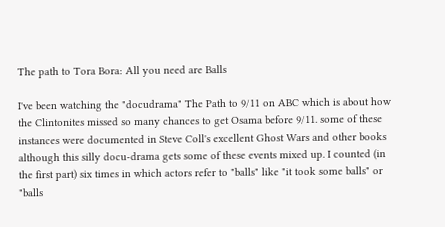The path to Tora Bora: All you need are Balls

I've been watching the "docudrama" The Path to 9/11 on ABC which is about how the Clintonites missed so many chances to get Osama before 9/11. some of these instances were documented in Steve Coll's excellent Ghost Wars and other books although this silly docu-drama gets some of these events mixed up. I counted (in the first part) six times in which actors refer to "balls" like "it took some balls" or "balls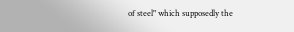of steel" which supposedly the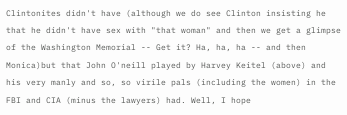Clintonites didn't have (although we do see Clinton insisting he that he didn't have sex with "that woman" and then we get a glimpse of the Washington Memorial -- Get it? Ha, ha, ha -- and then Monica)but that John O'neill played by Harvey Keitel (above) and his very manly and so, so virile pals (including the women) in the FBI and CIA (minus the lawyers) had. Well, I hope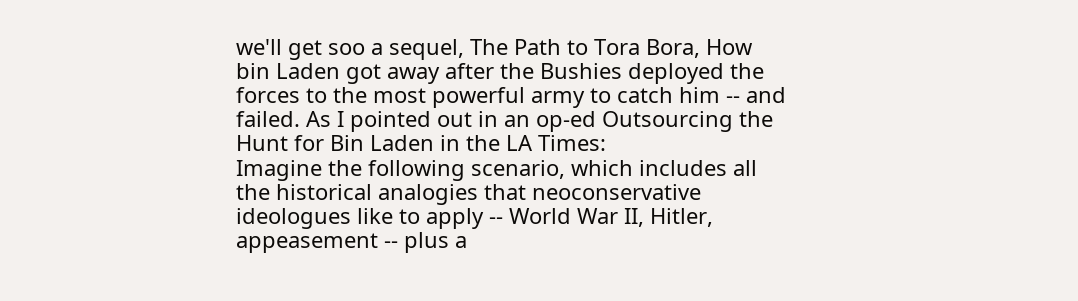we'll get soo a sequel, The Path to Tora Bora, How bin Laden got away after the Bushies deployed the forces to the most powerful army to catch him -- and failed. As I pointed out in an op-ed Outsourcing the Hunt for Bin Laden in the LA Times:
Imagine the following scenario, which includes all the historical analogies that neoconservative ideologues like to apply -- World War II, Hitler, appeasement -- plus a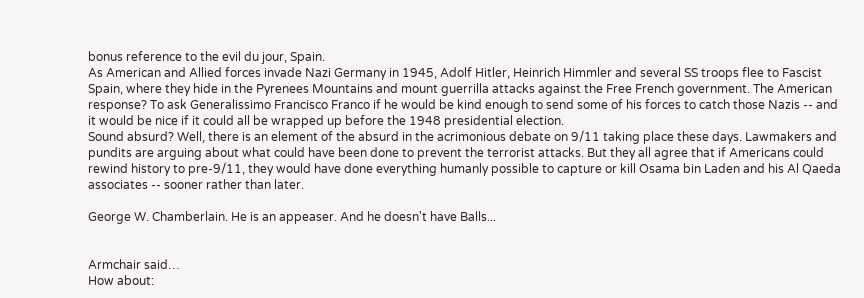bonus reference to the evil du jour, Spain.
As American and Allied forces invade Nazi Germany in 1945, Adolf Hitler, Heinrich Himmler and several SS troops flee to Fascist Spain, where they hide in the Pyrenees Mountains and mount guerrilla attacks against the Free French government. The American response? To ask Generalissimo Francisco Franco if he would be kind enough to send some of his forces to catch those Nazis -- and it would be nice if it could all be wrapped up before the 1948 presidential election.
Sound absurd? Well, there is an element of the absurd in the acrimonious debate on 9/11 taking place these days. Lawmakers and pundits are arguing about what could have been done to prevent the terrorist attacks. But they all agree that if Americans could rewind history to pre-9/11, they would have done everything humanly possible to capture or kill Osama bin Laden and his Al Qaeda associates -- sooner rather than later.

George W. Chamberlain. He is an appeaser. And he doesn't have Balls...


Armchair said…
How about: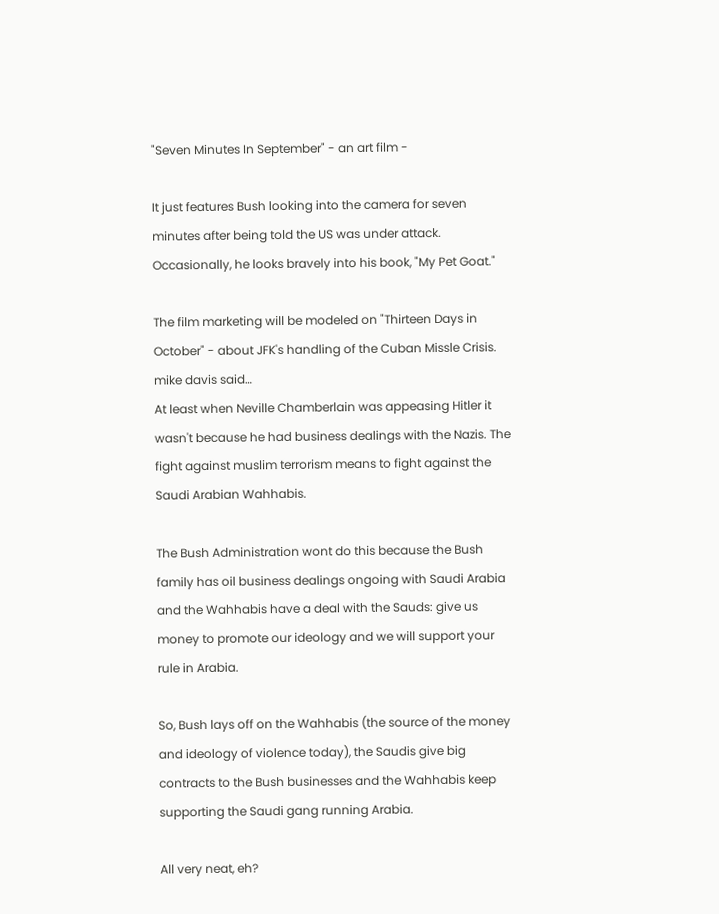"Seven Minutes In September" - an art film -

It just features Bush looking into the camera for seven minutes after being told the US was under attack. Occasionally, he looks bravely into his book, "My Pet Goat."

The film marketing will be modeled on "Thirteen Days in October" - about JFK's handling of the Cuban Missle Crisis.
mike davis said…
At least when Neville Chamberlain was appeasing Hitler it wasn't because he had business dealings with the Nazis. The fight against muslim terrorism means to fight against the Saudi Arabian Wahhabis.

The Bush Administration wont do this because the Bush family has oil business dealings ongoing with Saudi Arabia and the Wahhabis have a deal with the Sauds: give us money to promote our ideology and we will support your rule in Arabia.

So, Bush lays off on the Wahhabis (the source of the money and ideology of violence today), the Saudis give big contracts to the Bush businesses and the Wahhabis keep supporting the Saudi gang running Arabia.

All very neat, eh?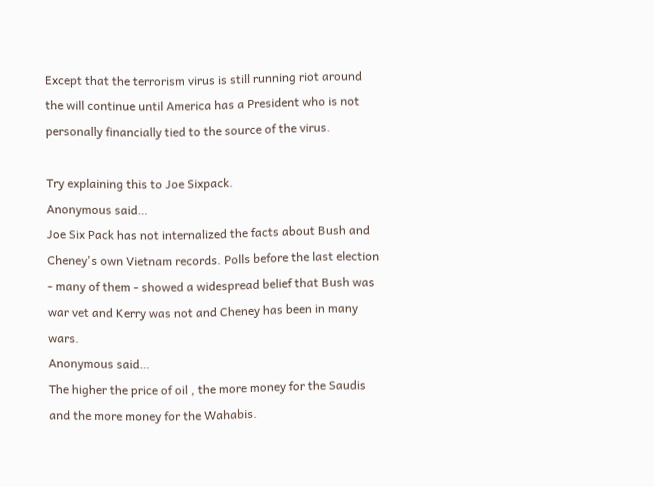Except that the terrorism virus is still running riot around the will continue until America has a President who is not personally financially tied to the source of the virus.

Try explaining this to Joe Sixpack.
Anonymous said…
Joe Six Pack has not internalized the facts about Bush and Cheney's own Vietnam records. Polls before the last election - many of them - showed a widespread belief that Bush was war vet and Kerry was not and Cheney has been in many wars.
Anonymous said…
The higher the price of oil , the more money for the Saudis and the more money for the Wahabis.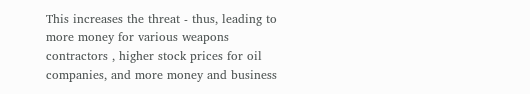This increases the threat - thus, leading to more money for various weapons contractors , higher stock prices for oil companies, and more money and business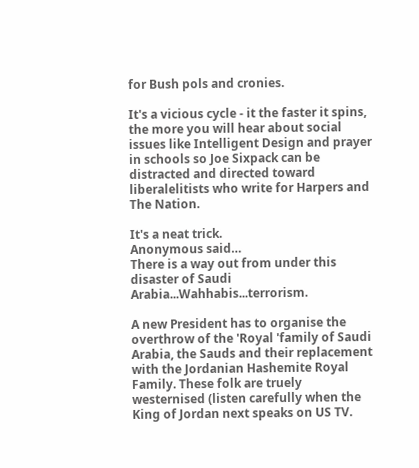for Bush pols and cronies.

It's a vicious cycle - it the faster it spins, the more you will hear about social issues like Intelligent Design and prayer in schools so Joe Sixpack can be distracted and directed toward liberalelitists who write for Harpers and The Nation.

It's a neat trick.
Anonymous said…
There is a way out from under this disaster of Saudi Arabia...Wahhabis...terrorism.

A new President has to organise the overthrow of the 'Royal 'family of Saudi Arabia, the Sauds and their replacement with the Jordanian Hashemite Royal Family. These folk are truely westernised (listen carefully when the King of Jordan next speaks on US TV.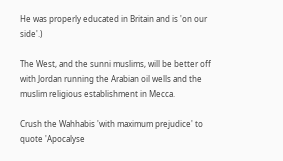He was properly educated in Britain and is 'on our side'.)

The West, and the sunni muslims, will be better off with Jordan running the Arabian oil wells and the muslim religious establishment in Mecca.

Crush the Wahhabis 'with maximum prejudice' to quote 'Apocalyse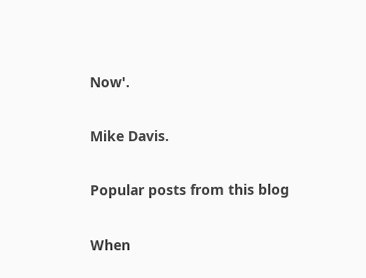Now'.

Mike Davis.

Popular posts from this blog

When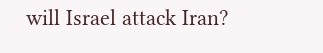will Israel attack Iran?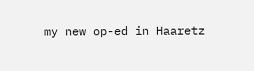my new op-ed in Haaretz